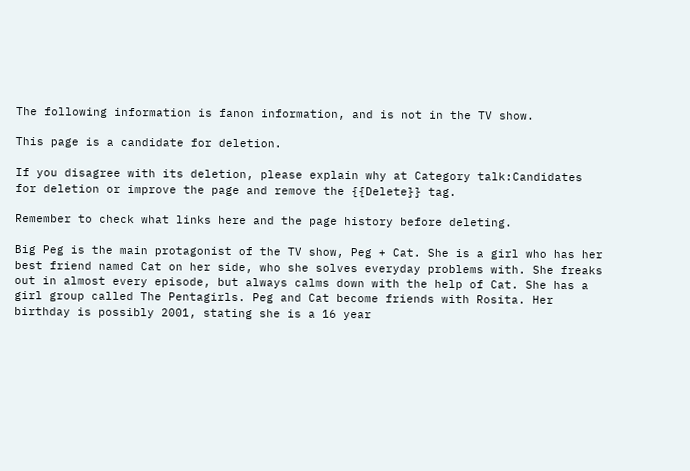The following information is fanon information, and is not in the TV show.

This page is a candidate for deletion.

If you disagree with its deletion, please explain why at Category talk:Candidates for deletion or improve the page and remove the {{Delete}} tag.

Remember to check what links here and the page history before deleting.

Big Peg is the main protagonist of the TV show, Peg + Cat. She is a girl who has her best friend named Cat on her side, who she solves everyday problems with. She freaks out in almost every episode, but always calms down with the help of Cat. She has a girl group called The Pentagirls. Peg and Cat become friends with Rosita. Her birthday is possibly 2001, stating she is a 16 year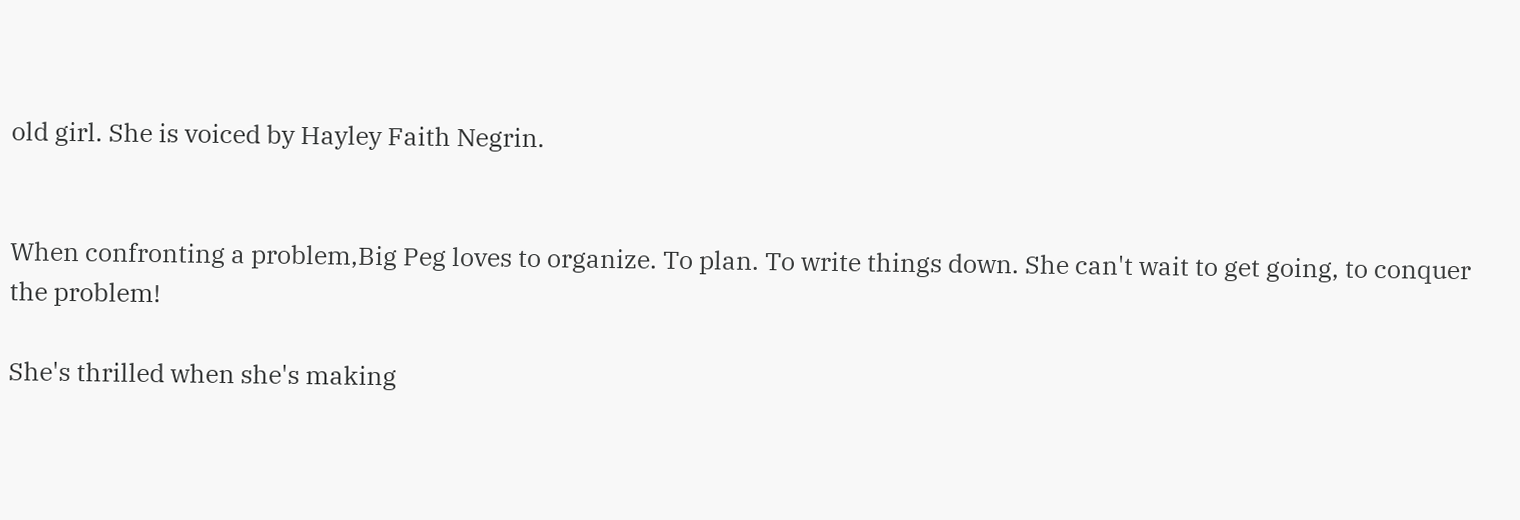old girl. She is voiced by Hayley Faith Negrin.


When confronting a problem,Big Peg loves to organize. To plan. To write things down. She can't wait to get going, to conquer the problem!

She's thrilled when she's making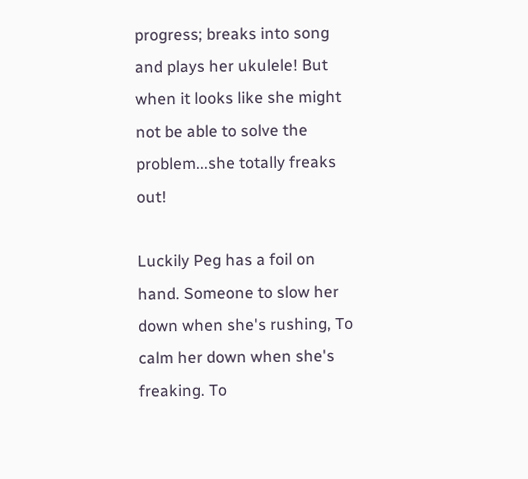progress; breaks into song and plays her ukulele! But when it looks like she might not be able to solve the problem...she totally freaks out!

Luckily Peg has a foil on hand. Someone to slow her down when she's rushing, To calm her down when she's freaking. To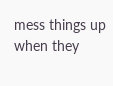mess things up when they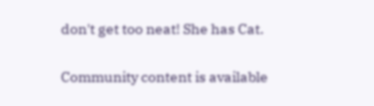don't get too neat! She has Cat.

Community content is available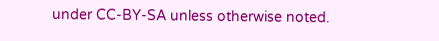under CC-BY-SA unless otherwise noted.